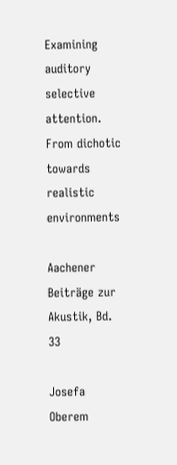Examining auditory selective attention. From dichotic towards realistic environments

Aachener Beiträge zur Akustik, Bd. 33

Josefa Oberem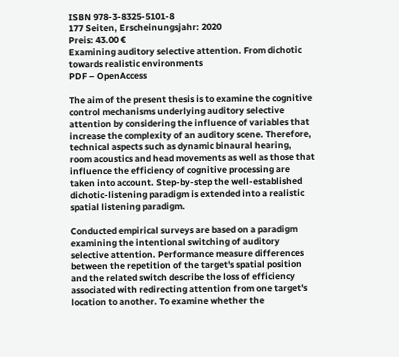ISBN 978-3-8325-5101-8
177 Seiten, Erscheinungsjahr: 2020
Preis: 43.00 €
Examining auditory selective attention. From dichotic towards realistic environments
PDF – OpenAccess

The aim of the present thesis is to examine the cognitive control mechanisms underlying auditory selective attention by considering the influence of variables that increase the complexity of an auditory scene. Therefore, technical aspects such as dynamic binaural hearing, room acoustics and head movements as well as those that influence the efficiency of cognitive processing are taken into account. Step-by-step the well-established dichotic-listening paradigm is extended into a realistic spatial listening paradigm.

Conducted empirical surveys are based on a paradigm examining the intentional switching of auditory selective attention. Performance measure differences between the repetition of the target's spatial position and the related switch describe the loss of efficiency associated with redirecting attention from one target's location to another. To examine whether the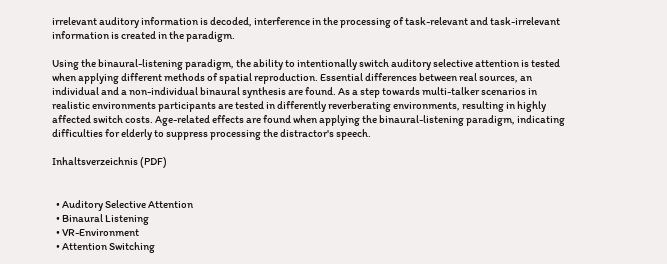irrelevant auditory information is decoded, interference in the processing of task-relevant and task-irrelevant information is created in the paradigm.

Using the binaural-listening paradigm, the ability to intentionally switch auditory selective attention is tested when applying different methods of spatial reproduction. Essential differences between real sources, an individual and a non-individual binaural synthesis are found. As a step towards multi-talker scenarios in realistic environments participants are tested in differently reverberating environments, resulting in highly affected switch costs. Age-related effects are found when applying the binaural-listening paradigm, indicating difficulties for elderly to suppress processing the distractor's speech.

Inhaltsverzeichnis (PDF)


  • Auditory Selective Attention
  • Binaural Listening
  • VR-Environment
  • Attention Switching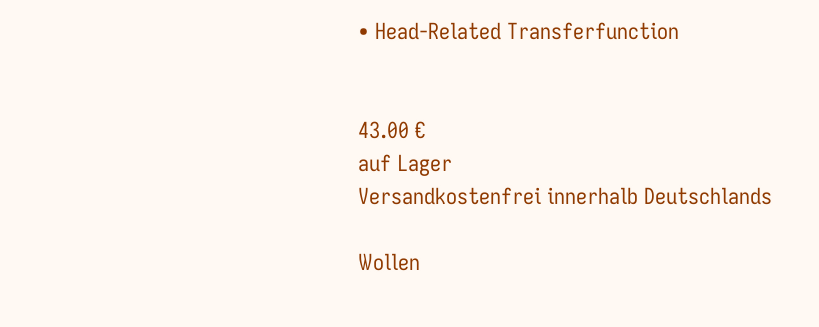• Head-Related Transferfunction


43.00 €
auf Lager
Versandkostenfrei innerhalb Deutschlands

Wollen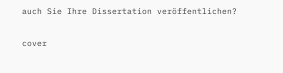auch Sie Ihre Dissertation veröffentlichen?

cover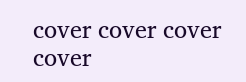cover cover cover cover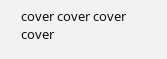cover cover cover cover